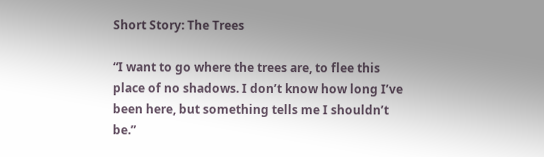Short Story: The Trees

“I want to go where the trees are, to flee this place of no shadows. I don’t know how long I’ve been here, but something tells me I shouldn’t be.”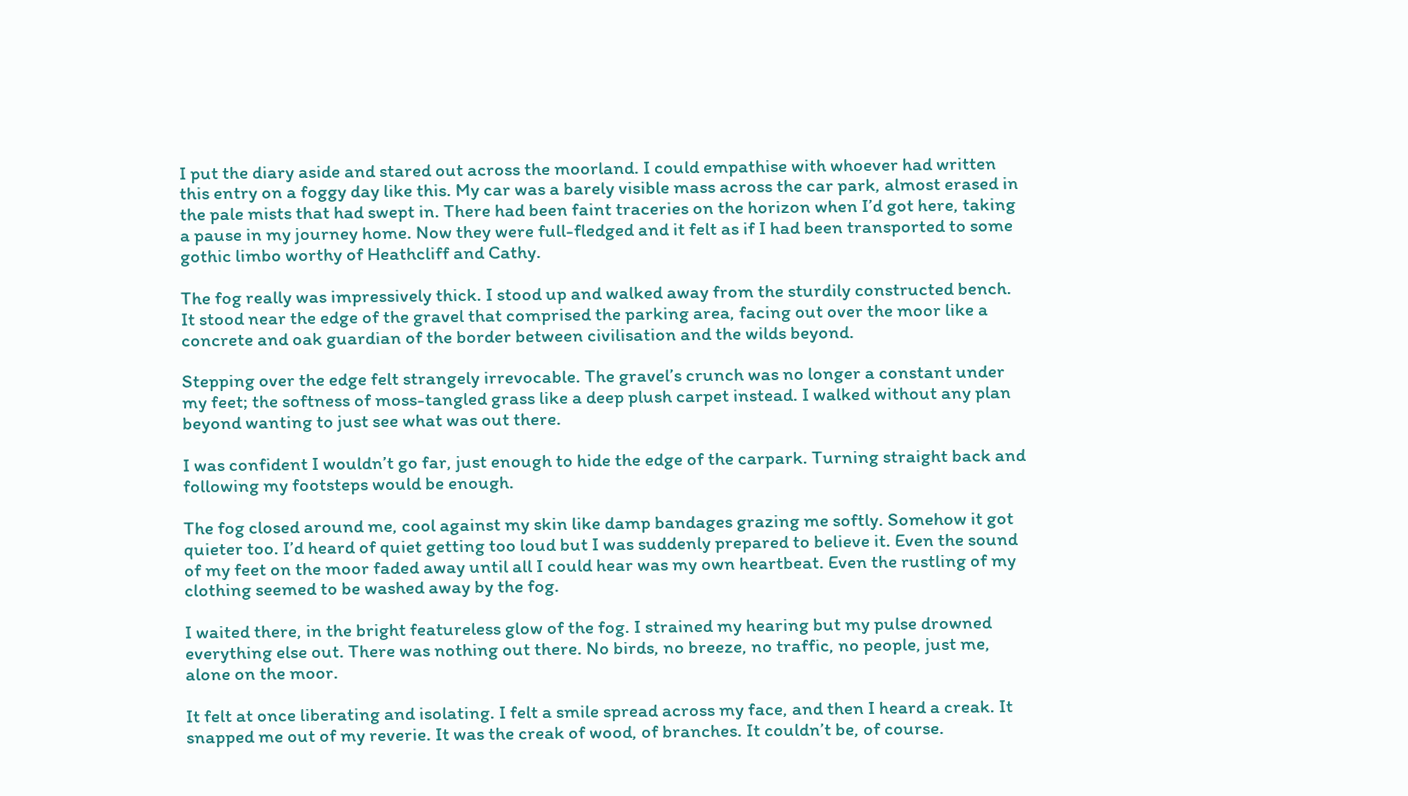I put the diary aside and stared out across the moorland. I could empathise with whoever had written this entry on a foggy day like this. My car was a barely visible mass across the car park, almost erased in the pale mists that had swept in. There had been faint traceries on the horizon when I’d got here, taking a pause in my journey home. Now they were full-fledged and it felt as if I had been transported to some gothic limbo worthy of Heathcliff and Cathy.

The fog really was impressively thick. I stood up and walked away from the sturdily constructed bench. It stood near the edge of the gravel that comprised the parking area, facing out over the moor like a concrete and oak guardian of the border between civilisation and the wilds beyond.

Stepping over the edge felt strangely irrevocable. The gravel’s crunch was no longer a constant under my feet; the softness of moss-tangled grass like a deep plush carpet instead. I walked without any plan beyond wanting to just see what was out there.

I was confident I wouldn’t go far, just enough to hide the edge of the carpark. Turning straight back and following my footsteps would be enough.

The fog closed around me, cool against my skin like damp bandages grazing me softly. Somehow it got quieter too. I’d heard of quiet getting too loud but I was suddenly prepared to believe it. Even the sound of my feet on the moor faded away until all I could hear was my own heartbeat. Even the rustling of my clothing seemed to be washed away by the fog.

I waited there, in the bright featureless glow of the fog. I strained my hearing but my pulse drowned everything else out. There was nothing out there. No birds, no breeze, no traffic, no people, just me, alone on the moor.

It felt at once liberating and isolating. I felt a smile spread across my face, and then I heard a creak. It snapped me out of my reverie. It was the creak of wood, of branches. It couldn’t be, of course.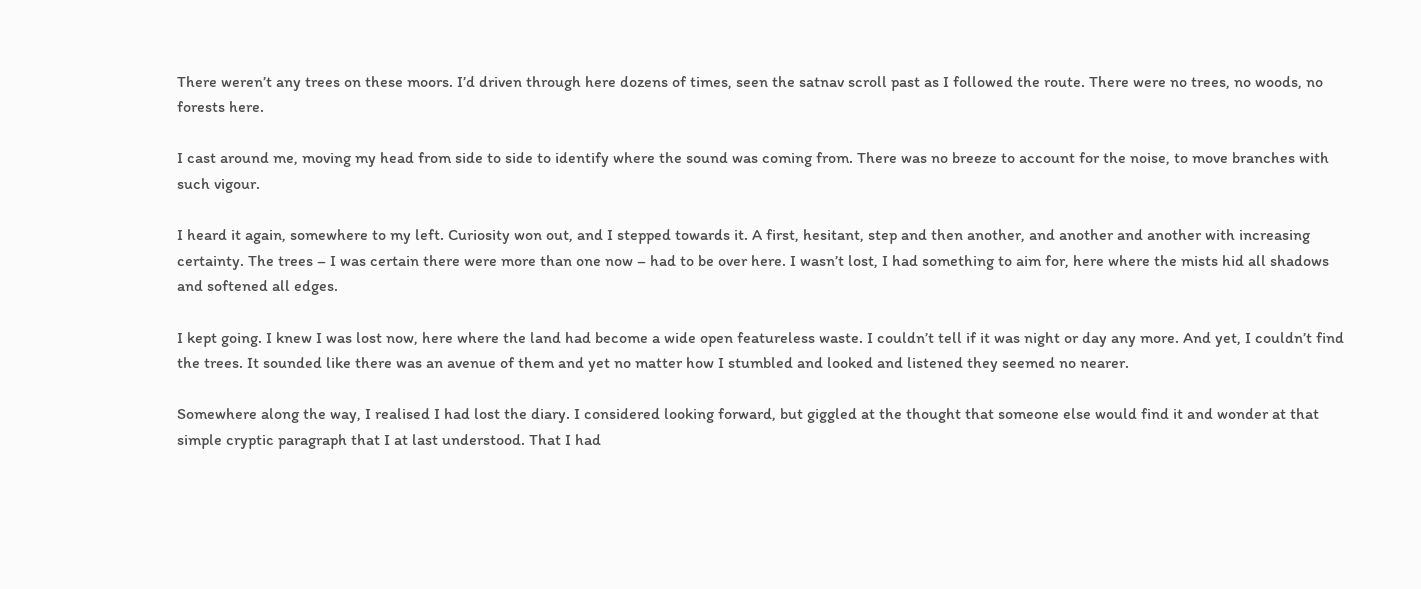There weren’t any trees on these moors. I’d driven through here dozens of times, seen the satnav scroll past as I followed the route. There were no trees, no woods, no forests here.

I cast around me, moving my head from side to side to identify where the sound was coming from. There was no breeze to account for the noise, to move branches with such vigour.

I heard it again, somewhere to my left. Curiosity won out, and I stepped towards it. A first, hesitant, step and then another, and another and another with increasing certainty. The trees – I was certain there were more than one now – had to be over here. I wasn’t lost, I had something to aim for, here where the mists hid all shadows and softened all edges.

I kept going. I knew I was lost now, here where the land had become a wide open featureless waste. I couldn’t tell if it was night or day any more. And yet, I couldn’t find the trees. It sounded like there was an avenue of them and yet no matter how I stumbled and looked and listened they seemed no nearer.

Somewhere along the way, I realised I had lost the diary. I considered looking forward, but giggled at the thought that someone else would find it and wonder at that simple cryptic paragraph that I at last understood. That I had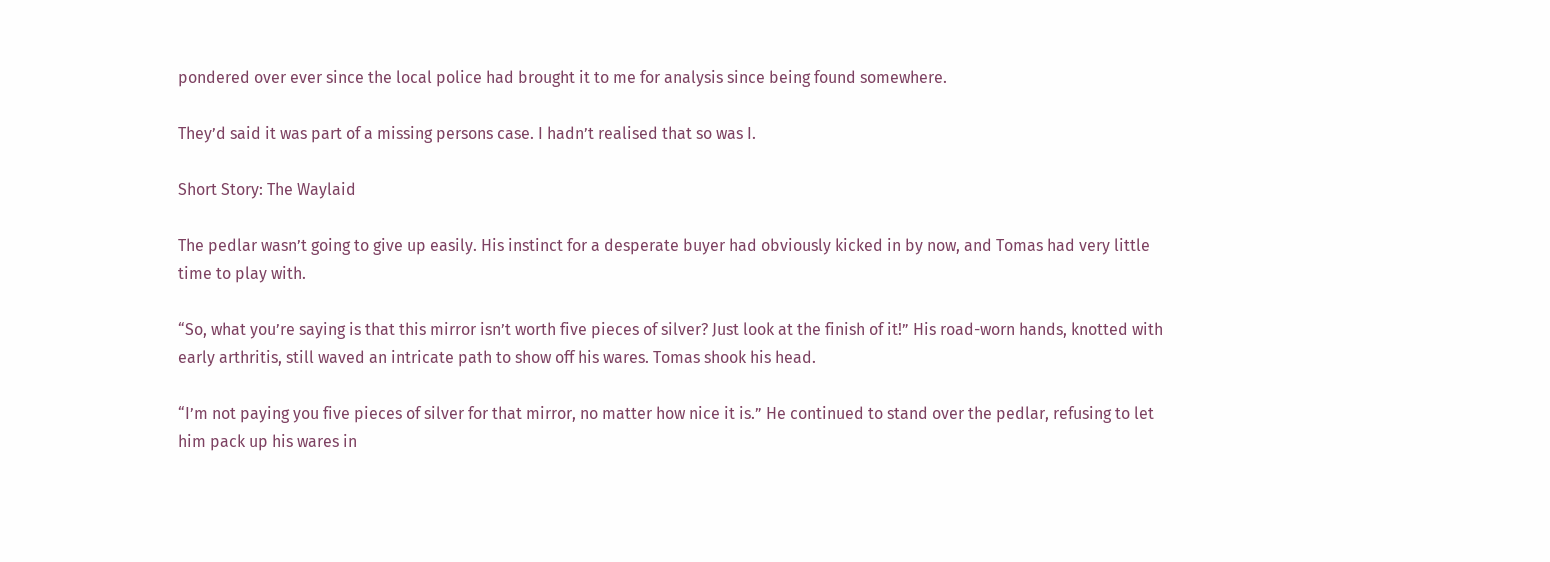pondered over ever since the local police had brought it to me for analysis since being found somewhere.

They’d said it was part of a missing persons case. I hadn’t realised that so was I.

Short Story: The Waylaid

The pedlar wasn’t going to give up easily. His instinct for a desperate buyer had obviously kicked in by now, and Tomas had very little time to play with.

“So, what you’re saying is that this mirror isn’t worth five pieces of silver? Just look at the finish of it!” His road-worn hands, knotted with early arthritis, still waved an intricate path to show off his wares. Tomas shook his head.

“I’m not paying you five pieces of silver for that mirror, no matter how nice it is.” He continued to stand over the pedlar, refusing to let him pack up his wares in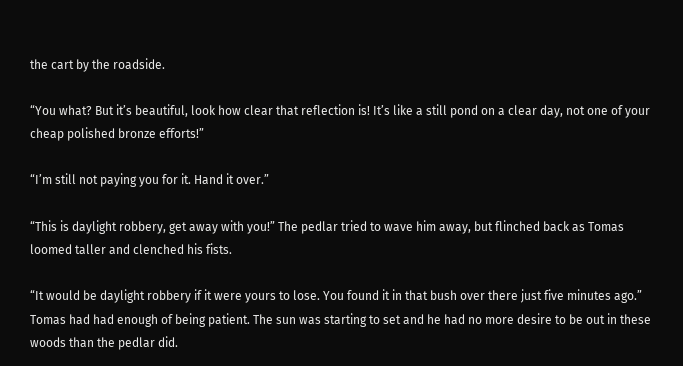the cart by the roadside.

“You what? But it’s beautiful, look how clear that reflection is! It’s like a still pond on a clear day, not one of your cheap polished bronze efforts!”

“I’m still not paying you for it. Hand it over.”

“This is daylight robbery, get away with you!” The pedlar tried to wave him away, but flinched back as Tomas loomed taller and clenched his fists.

“It would be daylight robbery if it were yours to lose. You found it in that bush over there just five minutes ago.” Tomas had had enough of being patient. The sun was starting to set and he had no more desire to be out in these woods than the pedlar did.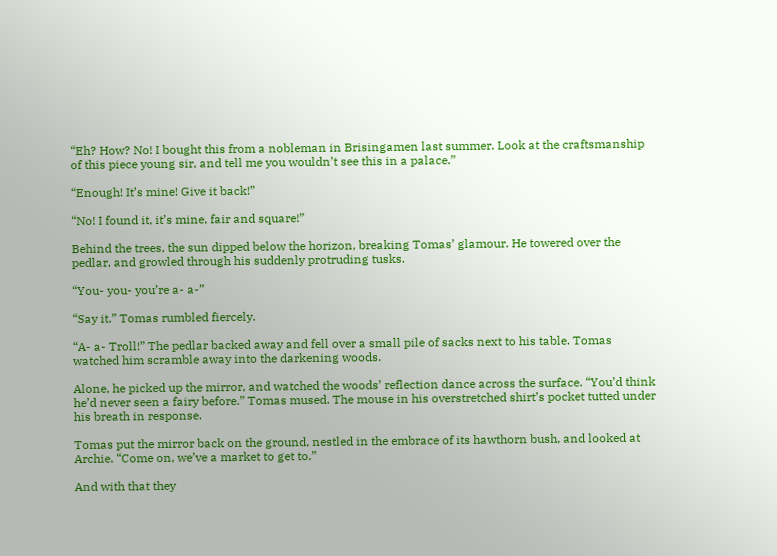“Eh? How? No! I bought this from a nobleman in Brisingamen last summer. Look at the craftsmanship of this piece young sir, and tell me you wouldn’t see this in a palace.”

“Enough! It’s mine! Give it back!”

“No! I found it, it’s mine, fair and square!”

Behind the trees, the sun dipped below the horizon, breaking Tomas’ glamour. He towered over the pedlar, and growled through his suddenly protruding tusks.

“You- you- you’re a- a-”

“Say it.” Tomas rumbled fiercely.

“A- a- Troll!” The pedlar backed away and fell over a small pile of sacks next to his table. Tomas watched him scramble away into the darkening woods.

Alone, he picked up the mirror, and watched the woods’ reflection dance across the surface. “You’d think he’d never seen a fairy before.” Tomas mused. The mouse in his overstretched shirt’s pocket tutted under his breath in response.

Tomas put the mirror back on the ground, nestled in the embrace of its hawthorn bush, and looked at Archie. “Come on, we’ve a market to get to.”

And with that they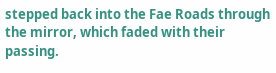stepped back into the Fae Roads through the mirror, which faded with their passing.